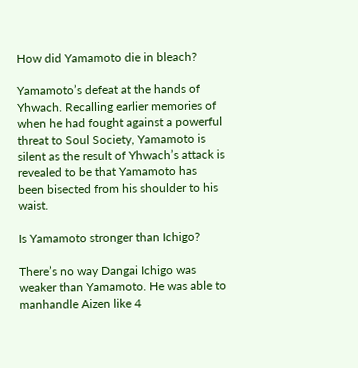How did Yamamoto die in bleach?

Yamamoto’s defeat at the hands of Yhwach. Recalling earlier memories of when he had fought against a powerful threat to Soul Society, Yamamoto is silent as the result of Yhwach’s attack is revealed to be that Yamamoto has been bisected from his shoulder to his waist.

Is Yamamoto stronger than Ichigo?

There’s no way Dangai Ichigo was weaker than Yamamoto. He was able to manhandle Aizen like 4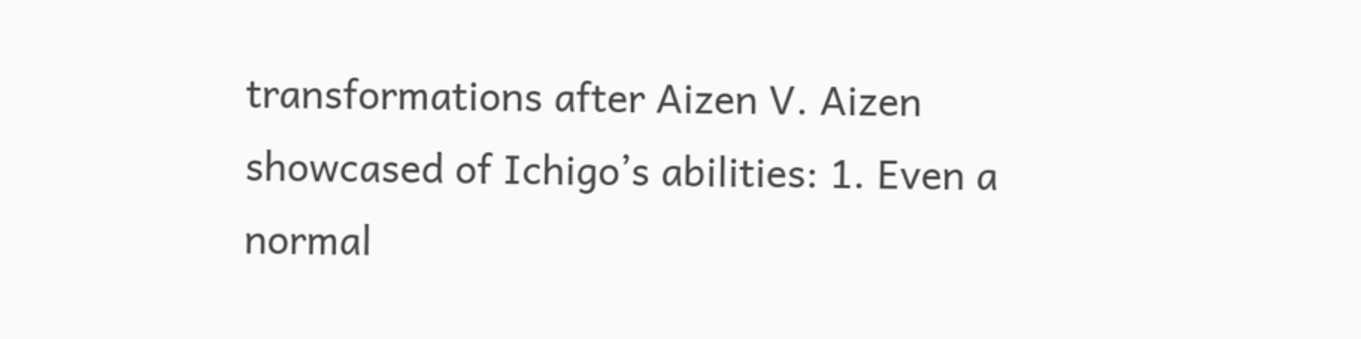transformations after Aizen V. Aizen showcased of Ichigo’s abilities: 1. Even a normal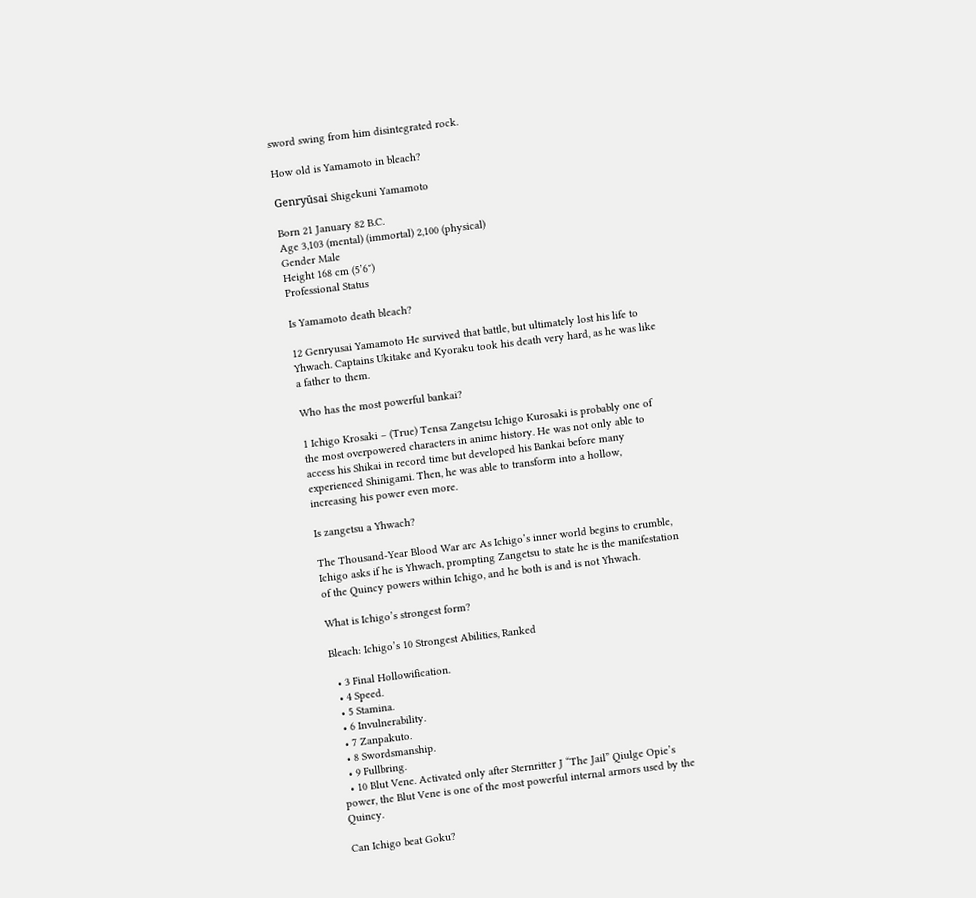sword swing from him disintegrated rock.

How old is Yamamoto in bleach?

Genryūsai Shigekuni Yamamoto

Born 21 January 82 B.C.
Age 3,103 (mental) (immortal) 2,100 (physical)
Gender Male
Height 168 cm (5’6″)
Professional Status

Is Yamamoto death bleach?

12 Genryusai Yamamoto He survived that battle, but ultimately lost his life to Yhwach. Captains Ukitake and Kyoraku took his death very hard, as he was like a father to them.

Who has the most powerful bankai?

1 Ichigo Krosaki – (True) Tensa Zangetsu Ichigo Kurosaki is probably one of the most overpowered characters in anime history. He was not only able to access his Shikai in record time but developed his Bankai before many experienced Shinigami. Then, he was able to transform into a hollow, increasing his power even more.

Is zangetsu a Yhwach?

The Thousand-Year Blood War arc As Ichigo’s inner world begins to crumble, Ichigo asks if he is Yhwach, prompting Zangetsu to state he is the manifestation of the Quincy powers within Ichigo, and he both is and is not Yhwach.

What is Ichigo’s strongest form?

Bleach: Ichigo’s 10 Strongest Abilities, Ranked

  • 3 Final Hollowification.
  • 4 Speed.
  • 5 Stamina.
  • 6 Invulnerability.
  • 7 Zanpakuto.
  • 8 Swordsmanship.
  • 9 Fullbring.
  • 10 Blut Vene. Activated only after Sternritter J “The Jail” Qiulge Opie’s power, the Blut Vene is one of the most powerful internal armors used by the Quincy.

Can Ichigo beat Goku?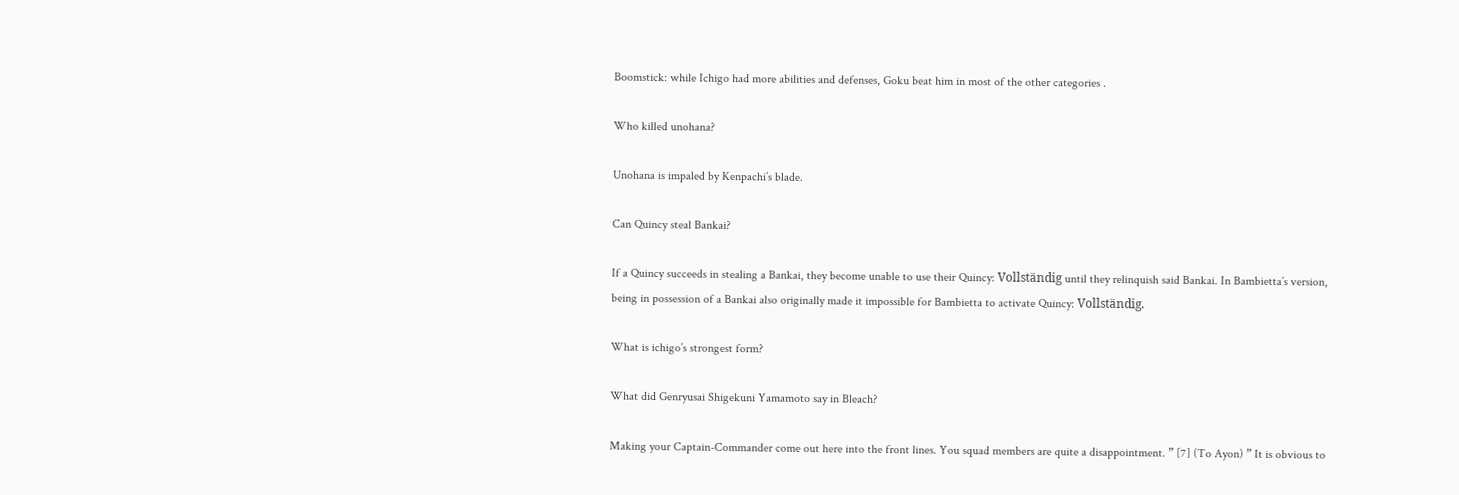Boomstick: while Ichigo had more abilities and defenses, Goku beat him in most of the other categories .

Who killed unohana?

Unohana is impaled by Kenpachi’s blade.

Can Quincy steal Bankai?

If a Quincy succeeds in stealing a Bankai, they become unable to use their Quincy: Vollständig until they relinquish said Bankai. In Bambietta’s version, being in possession of a Bankai also originally made it impossible for Bambietta to activate Quincy: Vollständig.

What is ichigo’s strongest form?

What did Genryusai Shigekuni Yamamoto say in Bleach?

Making your Captain-Commander come out here into the front lines. You squad members are quite a disappointment. ” [7] (To Ayon) ” It is obvious to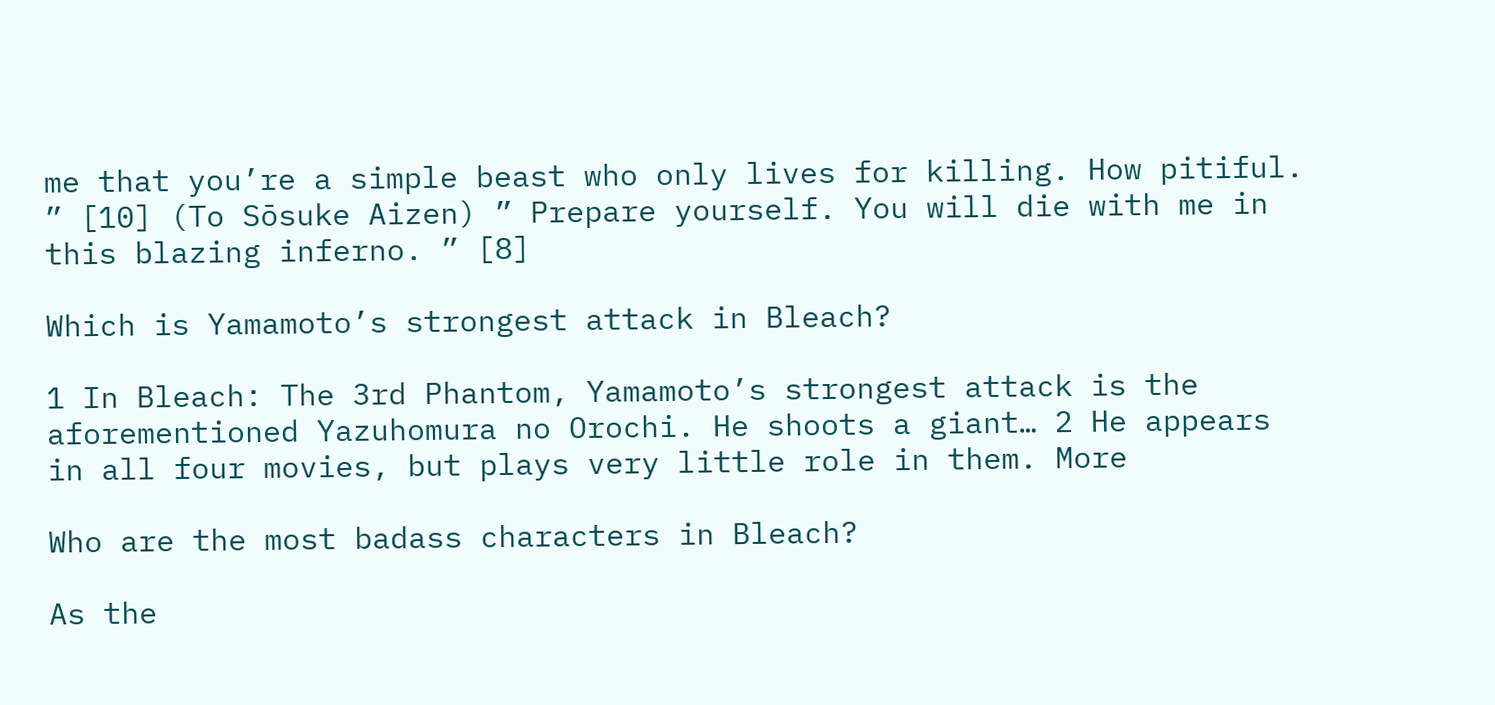me that you’re a simple beast who only lives for killing. How pitiful. ” [10] (To Sōsuke Aizen) ” Prepare yourself. You will die with me in this blazing inferno. ” [8]

Which is Yamamoto’s strongest attack in Bleach?

1 In Bleach: The 3rd Phantom, Yamamoto’s strongest attack is the aforementioned Yazuhomura no Orochi. He shoots a giant… 2 He appears in all four movies, but plays very little role in them. More

Who are the most badass characters in Bleach?

As the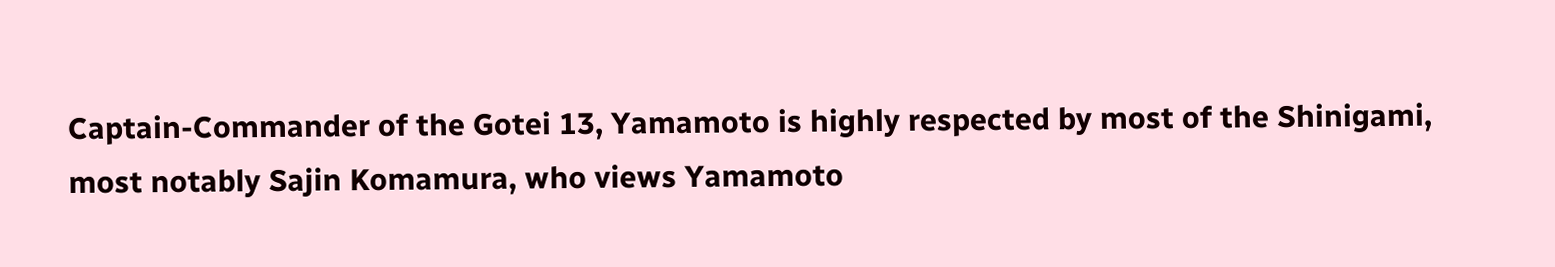Captain-Commander of the Gotei 13, Yamamoto is highly respected by most of the Shinigami, most notably Sajin Komamura, who views Yamamoto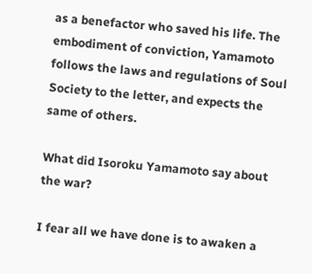as a benefactor who saved his life. The embodiment of conviction, Yamamoto follows the laws and regulations of Soul Society to the letter, and expects the same of others.

What did Isoroku Yamamoto say about the war?

I fear all we have done is to awaken a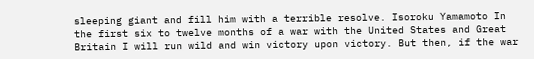sleeping giant and fill him with a terrible resolve. Isoroku Yamamoto In the first six to twelve months of a war with the United States and Great Britain I will run wild and win victory upon victory. But then, if the war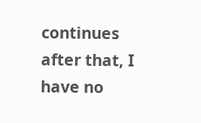continues after that, I have no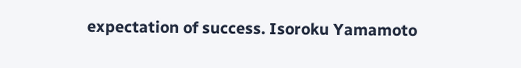expectation of success. Isoroku Yamamoto